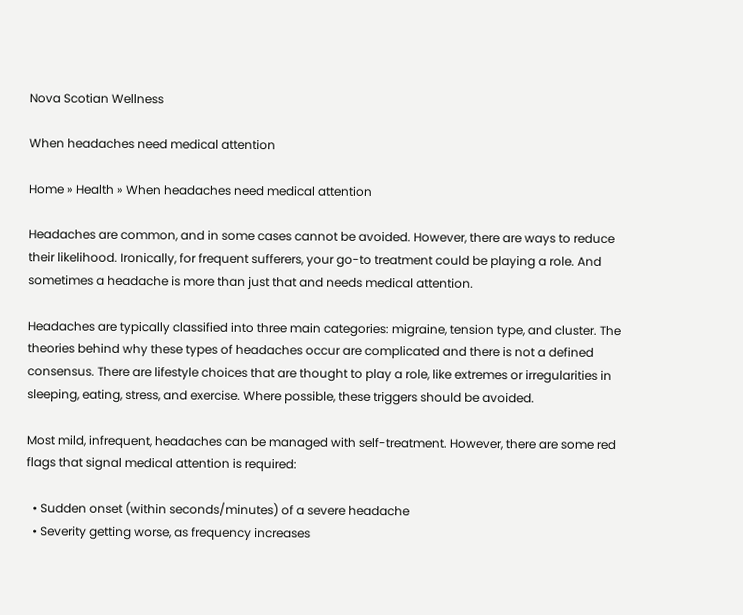Nova Scotian Wellness

When headaches need medical attention

Home » Health » When headaches need medical attention

Headaches are common, and in some cases cannot be avoided. However, there are ways to reduce their likelihood. Ironically, for frequent sufferers, your go-to treatment could be playing a role. And sometimes a headache is more than just that and needs medical attention.

Headaches are typically classified into three main categories: migraine, tension type, and cluster. The theories behind why these types of headaches occur are complicated and there is not a defined consensus. There are lifestyle choices that are thought to play a role, like extremes or irregularities in sleeping, eating, stress, and exercise. Where possible, these triggers should be avoided.

Most mild, infrequent, headaches can be managed with self-treatment. However, there are some red flags that signal medical attention is required:

  • Sudden onset (within seconds/minutes) of a severe headache
  • Severity getting worse, as frequency increases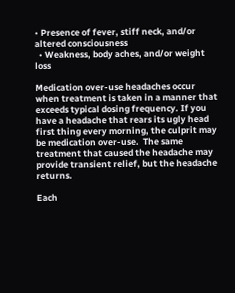• Presence of fever, stiff neck, and/or altered consciousness
  • Weakness, body aches, and/or weight loss

Medication over-use headaches occur when treatment is taken in a manner that exceeds typical dosing frequency. If you have a headache that rears its ugly head first thing every morning, the culprit may be medication over-use.  The same treatment that caused the headache may provide transient relief, but the headache returns.

Each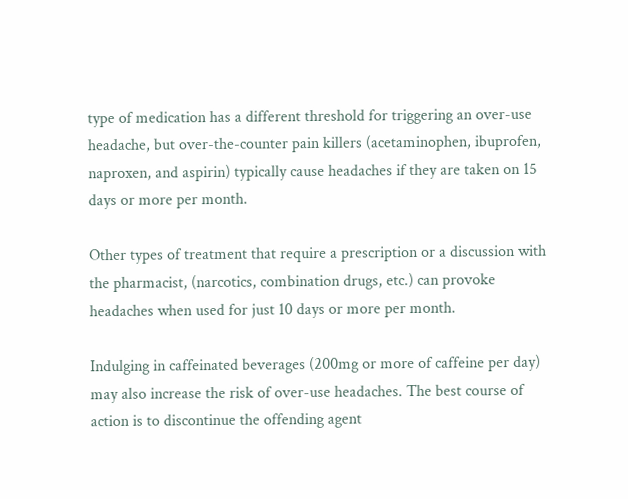type of medication has a different threshold for triggering an over-use headache, but over-the-counter pain killers (acetaminophen, ibuprofen, naproxen, and aspirin) typically cause headaches if they are taken on 15 days or more per month.

Other types of treatment that require a prescription or a discussion with the pharmacist, (narcotics, combination drugs, etc.) can provoke headaches when used for just 10 days or more per month.

Indulging in caffeinated beverages (200mg or more of caffeine per day) may also increase the risk of over-use headaches. The best course of action is to discontinue the offending agent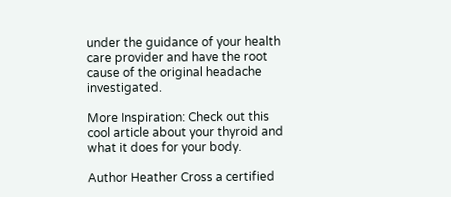under the guidance of your health care provider and have the root cause of the original headache investigated.

More Inspiration: Check out this cool article about your thyroid and what it does for your body.

Author Heather Cross a certified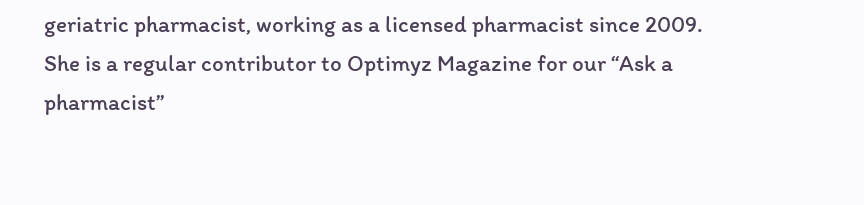geriatric pharmacist, working as a licensed pharmacist since 2009. She is a regular contributor to Optimyz Magazine for our “Ask a pharmacist”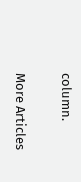column.


More Articles